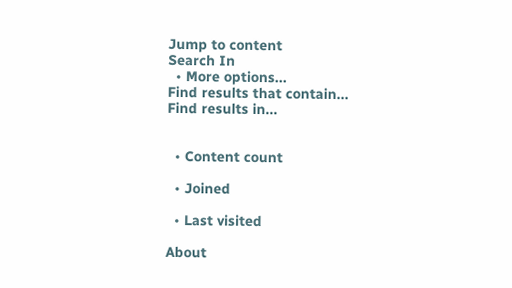Jump to content
Search In
  • More options...
Find results that contain...
Find results in...


  • Content count

  • Joined

  • Last visited

About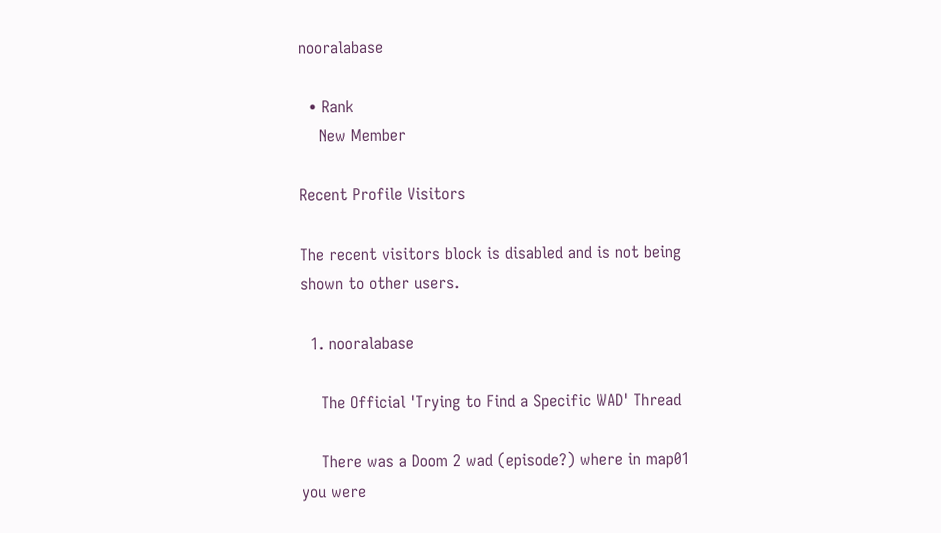nooralabase

  • Rank
    New Member

Recent Profile Visitors

The recent visitors block is disabled and is not being shown to other users.

  1. nooralabase

    The Official 'Trying to Find a Specific WAD' Thread

    There was a Doom 2 wad (episode?) where in map01 you were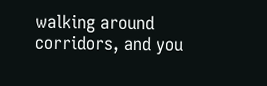walking around corridors, and you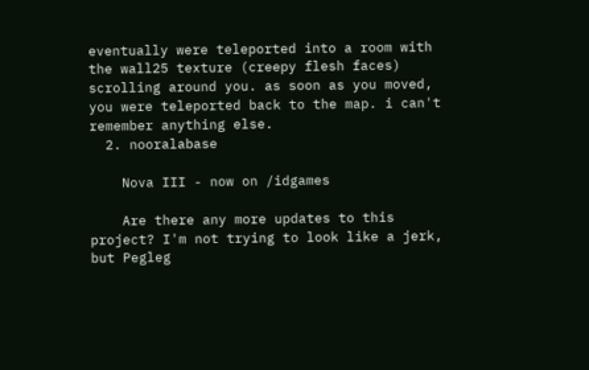eventually were teleported into a room with the wall25 texture (creepy flesh faces) scrolling around you. as soon as you moved, you were teleported back to the map. i can't remember anything else.
  2. nooralabase

    Nova III - now on /idgames

    Are there any more updates to this project? I'm not trying to look like a jerk, but Pegleg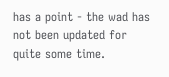has a point - the wad has not been updated for quite some time.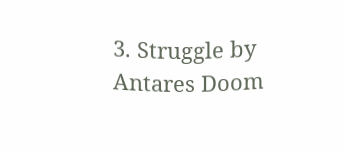3. Struggle by Antares Doom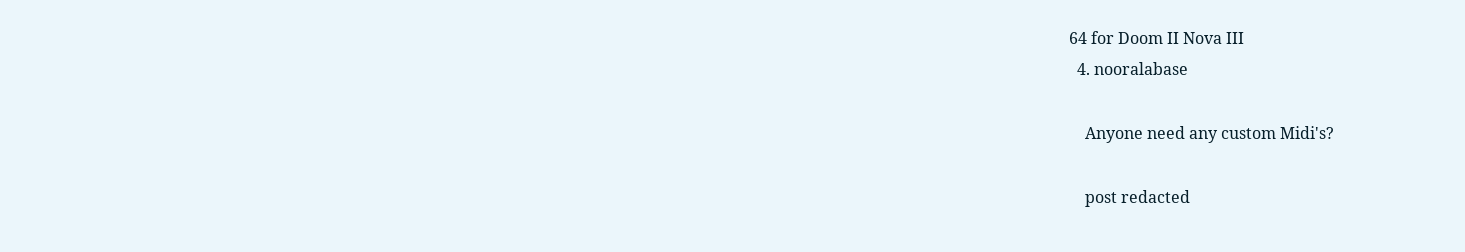64 for Doom II Nova III
  4. nooralabase

    Anyone need any custom Midi's?

    post redacted